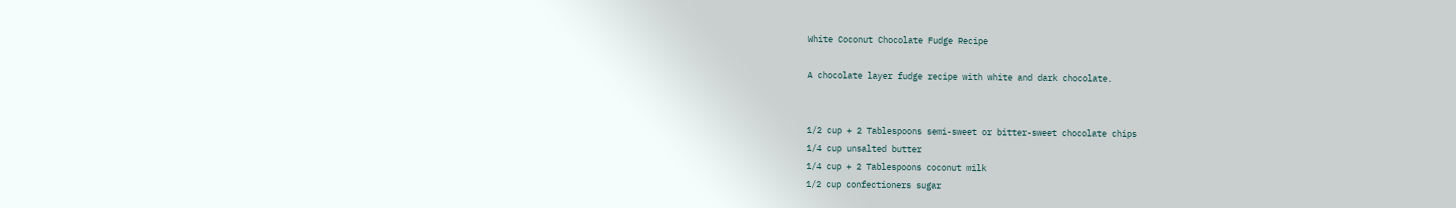White Coconut Chocolate Fudge Recipe

A chocolate layer fudge recipe with white and dark chocolate.


1/2 cup + 2 Tablespoons semi-sweet or bitter-sweet chocolate chips
1/4 cup unsalted butter
1/4 cup + 2 Tablespoons coconut milk
1/2 cup confectioners sugar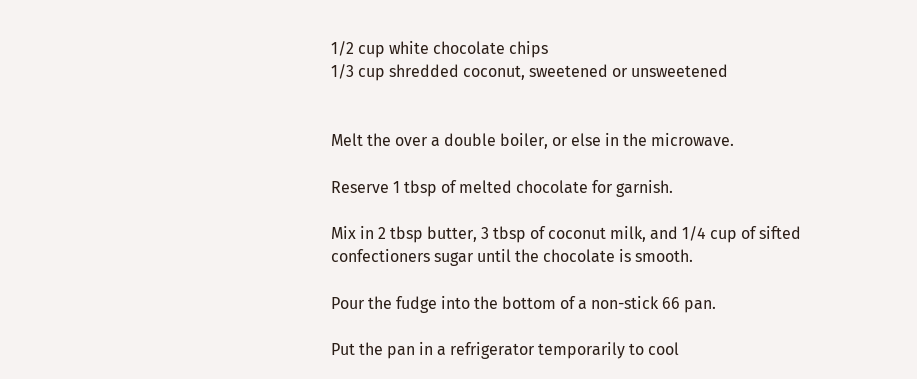1/2 cup white chocolate chips
1/3 cup shredded coconut, sweetened or unsweetened


Melt the over a double boiler, or else in the microwave.

Reserve 1 tbsp of melted chocolate for garnish.

Mix in 2 tbsp butter, 3 tbsp of coconut milk, and 1/4 cup of sifted confectioners sugar until the chocolate is smooth.

Pour the fudge into the bottom of a non-stick 66 pan.

Put the pan in a refrigerator temporarily to cool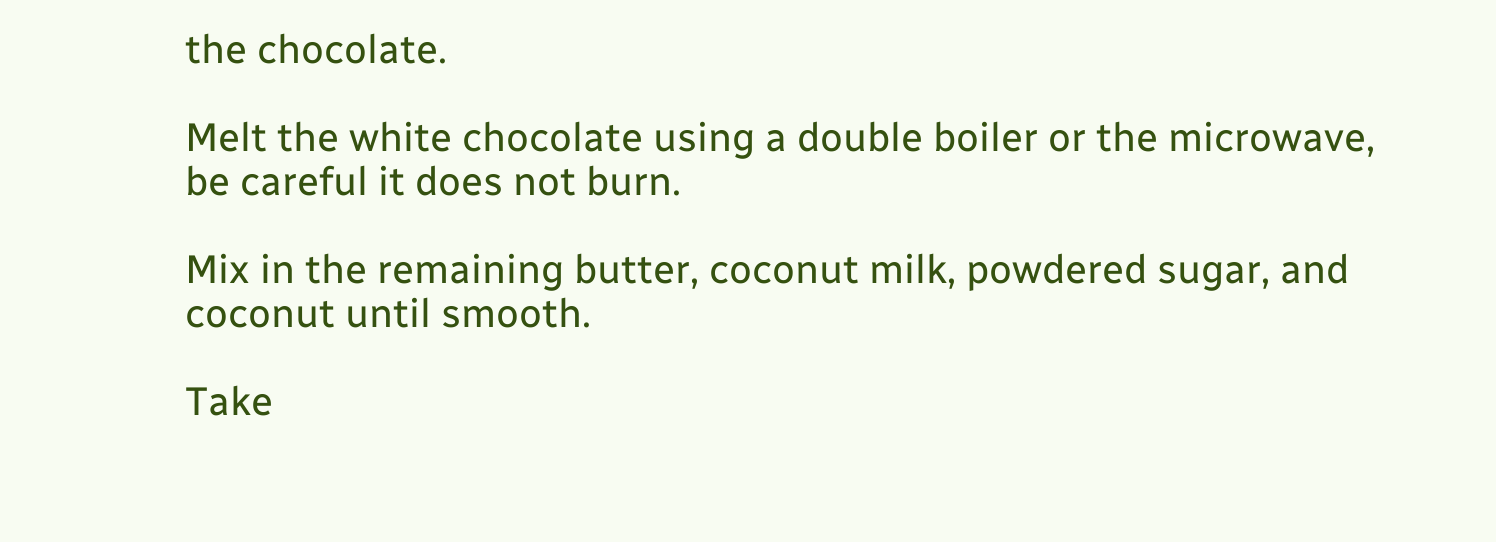the chocolate.

Melt the white chocolate using a double boiler or the microwave, be careful it does not burn.

Mix in the remaining butter, coconut milk, powdered sugar, and coconut until smooth.

Take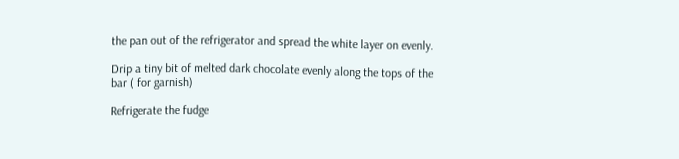the pan out of the refrigerator and spread the white layer on evenly.

Drip a tiny bit of melted dark chocolate evenly along the tops of the bar ( for garnish)

Refrigerate the fudge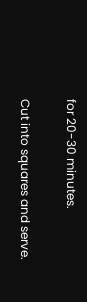for 20-30 minutes.

Cut into squares and serve.